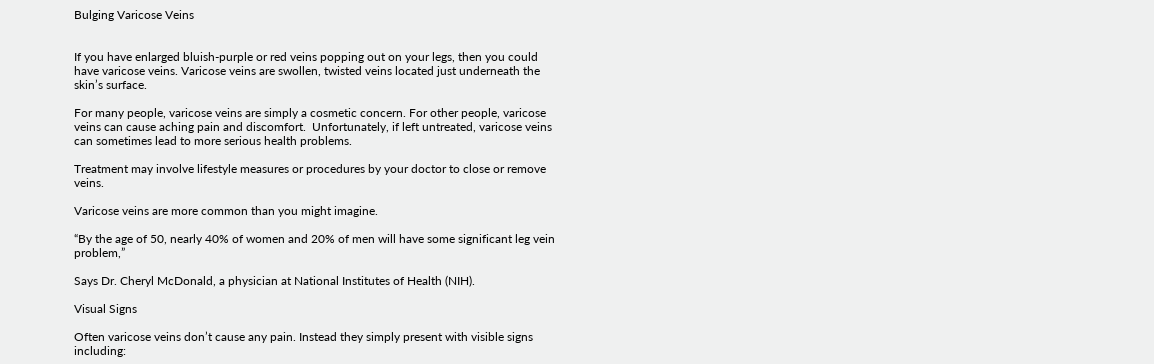Bulging Varicose Veins


If you have enlarged bluish-purple or red veins popping out on your legs, then you could have varicose veins. Varicose veins are swollen, twisted veins located just underneath the skin’s surface.

For many people, varicose veins are simply a cosmetic concern. For other people, varicose veins can cause aching pain and discomfort.  Unfortunately, if left untreated, varicose veins can sometimes lead to more serious health problems.

Treatment may involve lifestyle measures or procedures by your doctor to close or remove veins.

Varicose veins are more common than you might imagine.

“By the age of 50, nearly 40% of women and 20% of men will have some significant leg vein problem,”

Says Dr. Cheryl McDonald, a physician at National Institutes of Health (NIH).

Visual Signs

Often varicose veins don’t cause any pain. Instead they simply present with visible signs including: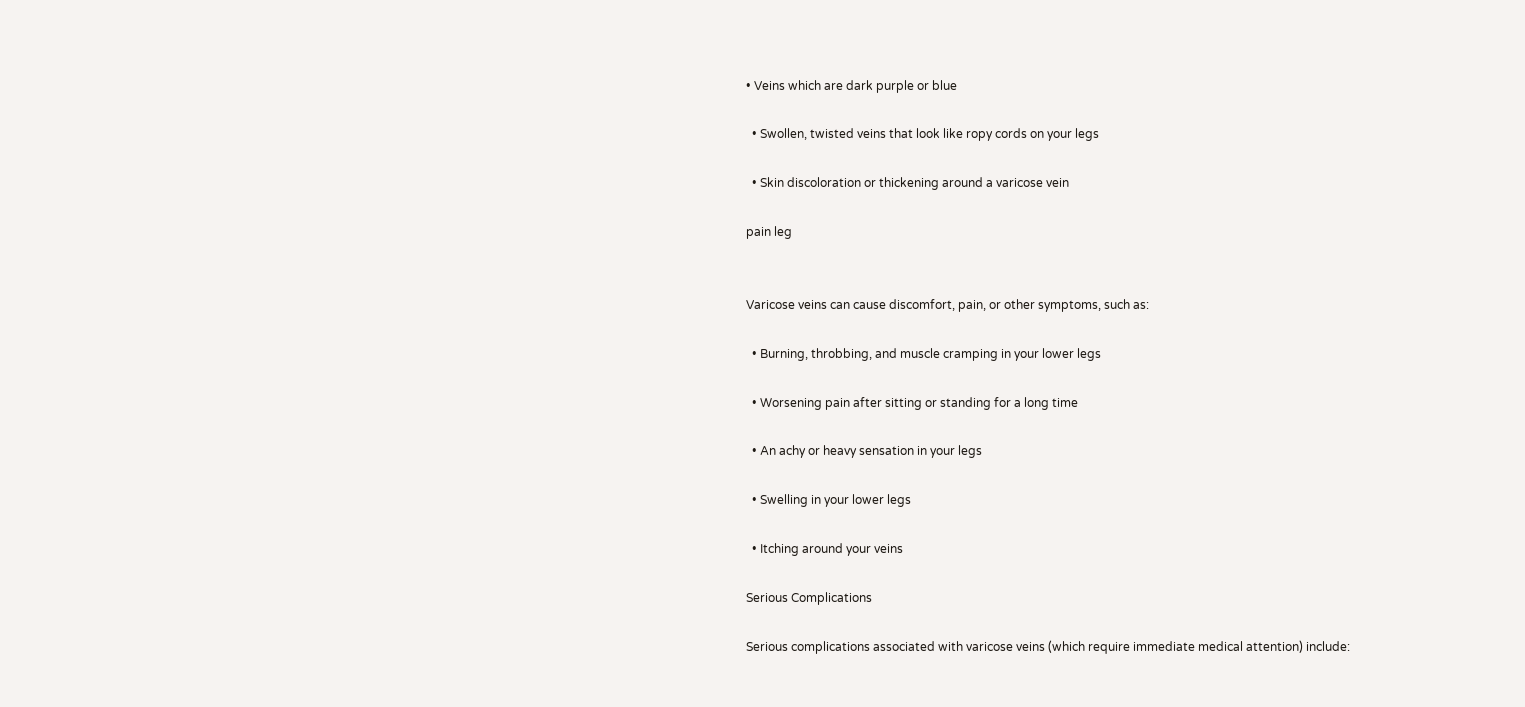• Veins which are dark purple or blue

  • Swollen, twisted veins that look like ropy cords on your legs

  • Skin discoloration or thickening around a varicose vein

pain leg


Varicose veins can cause discomfort, pain, or other symptoms, such as:

  • Burning, throbbing, and muscle cramping in your lower legs

  • Worsening pain after sitting or standing for a long time

  • An achy or heavy sensation in your legs

  • Swelling in your lower legs

  • Itching around your veins

Serious Complications

Serious complications associated with varicose veins (which require immediate medical attention) include: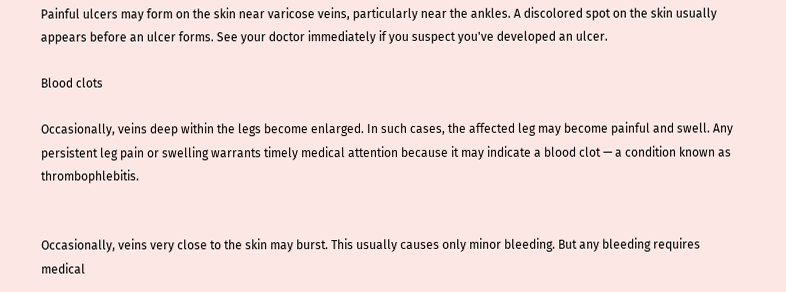Painful ulcers may form on the skin near varicose veins, particularly near the ankles. A discolored spot on the skin usually appears before an ulcer forms. See your doctor immediately if you suspect you've developed an ulcer.

Blood clots

Occasionally, veins deep within the legs become enlarged. In such cases, the affected leg may become painful and swell. Any persistent leg pain or swelling warrants timely medical attention because it may indicate a blood clot — a condition known as thrombophlebitis.


Occasionally, veins very close to the skin may burst. This usually causes only minor bleeding. But any bleeding requires medical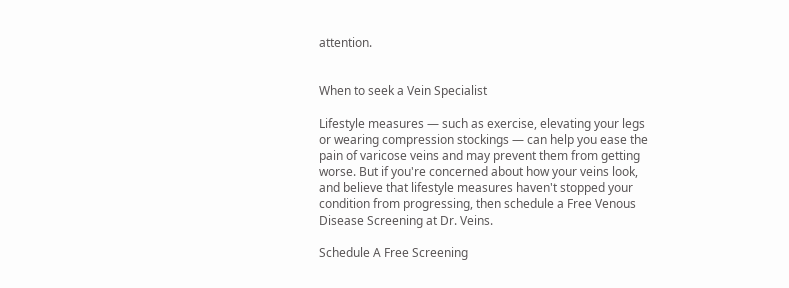attention.


When to seek a Vein Specialist

Lifestyle measures — such as exercise, elevating your legs or wearing compression stockings — can help you ease the pain of varicose veins and may prevent them from getting worse. But if you're concerned about how your veins look, and believe that lifestyle measures haven't stopped your condition from progressing, then schedule a Free Venous Disease Screening at Dr. Veins.

Schedule A Free Screening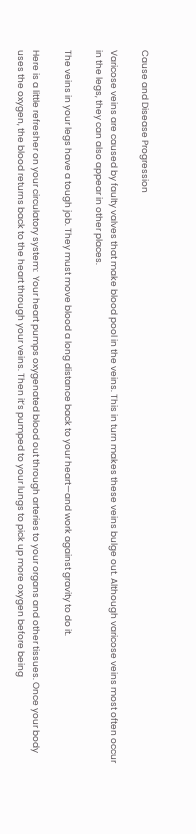Cause and Disease Progression

Varicose veins are caused by faulty valves that make blood pool in the veins. This in turn makes these veins bulge out. Although varicose veins most often occur in the legs, they can also appear in other places.

The veins in your legs have a tough job. They must move blood a long distance back to your heart—and work against gravity to do it.

Here is a little refresher on your circulatory system:  Your heart pumps oxygenated blood out through arteries to your organs and other tissues. Once your body uses the oxygen, the blood returns back to the heart through your veins. Then it’s pumped to your lungs to pick up more oxygen before being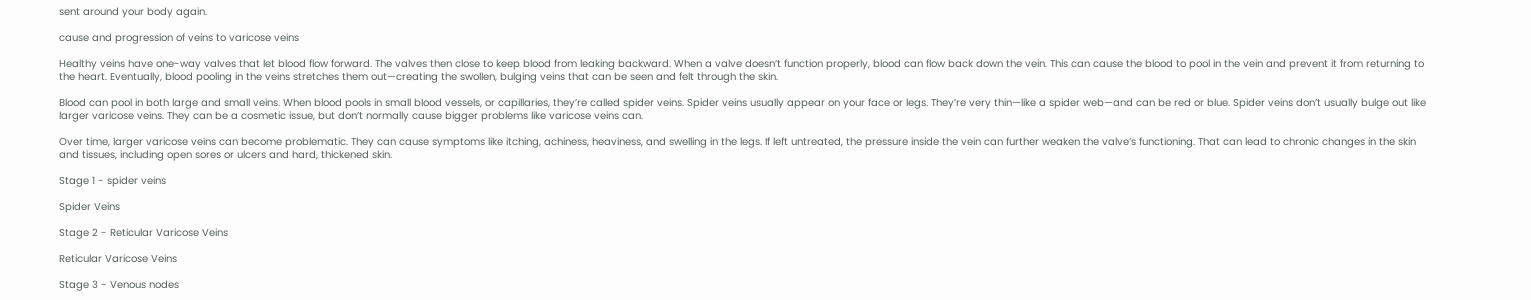sent around your body again.

cause and progression of veins to varicose veins

Healthy veins have one-way valves that let blood flow forward. The valves then close to keep blood from leaking backward. When a valve doesn’t function properly, blood can flow back down the vein. This can cause the blood to pool in the vein and prevent it from returning to the heart. Eventually, blood pooling in the veins stretches them out—creating the swollen, bulging veins that can be seen and felt through the skin.

Blood can pool in both large and small veins. When blood pools in small blood vessels, or capillaries, they’re called spider veins. Spider veins usually appear on your face or legs. They’re very thin—like a spider web—and can be red or blue. Spider veins don’t usually bulge out like larger varicose veins. They can be a cosmetic issue, but don’t normally cause bigger problems like varicose veins can.

Over time, larger varicose veins can become problematic. They can cause symptoms like itching, achiness, heaviness, and swelling in the legs. If left untreated, the pressure inside the vein can further weaken the valve’s functioning. That can lead to chronic changes in the skin and tissues, including open sores or ulcers and hard, thickened skin.

Stage 1 - spider veins

Spider Veins

Stage 2 - Reticular Varicose Veins

Reticular Varicose Veins

Stage 3 - Venous nodes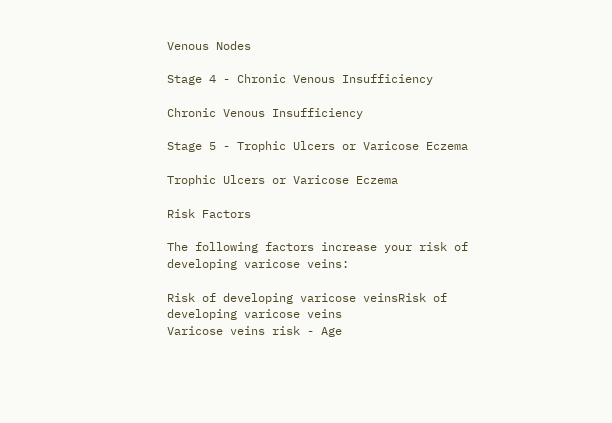Venous Nodes

Stage 4 - Chronic Venous Insufficiency

Chronic Venous Insufficiency

Stage 5 - Trophic Ulcers or Varicose Eczema

Trophic Ulcers or Varicose Eczema

Risk Factors

The following factors increase your risk of developing varicose veins:

Risk of developing varicose veinsRisk of developing varicose veins
Varicose veins risk - Age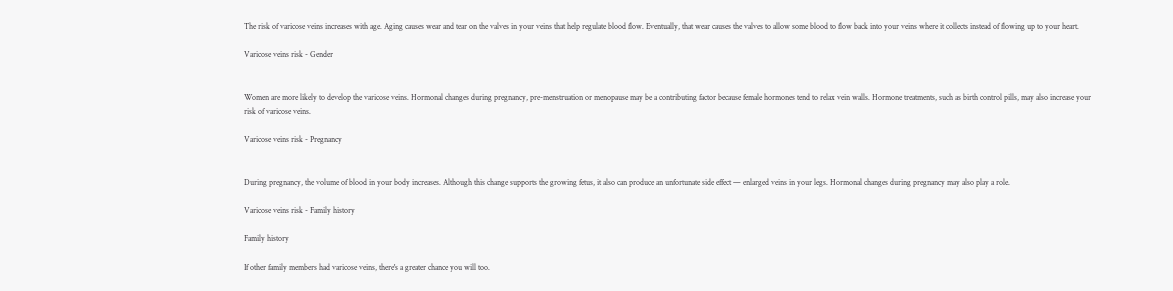The risk of varicose veins increases with age. Aging causes wear and tear on the valves in your veins that help regulate blood flow. Eventually, that wear causes the valves to allow some blood to flow back into your veins where it collects instead of flowing up to your heart.

Varicose veins risk - Gender


Women are more likely to develop the varicose veins. Hormonal changes during pregnancy, pre-menstruation or menopause may be a contributing factor because female hormones tend to relax vein walls. Hormone treatments, such as birth control pills, may also increase your risk of varicose veins.

Varicose veins risk - Pregnancy


During pregnancy, the volume of blood in your body increases. Although this change supports the growing fetus, it also can produce an unfortunate side effect — enlarged veins in your legs. Hormonal changes during pregnancy may also play a role.

Varicose veins risk - Family history

Family history

If other family members had varicose veins, there's a greater chance you will too.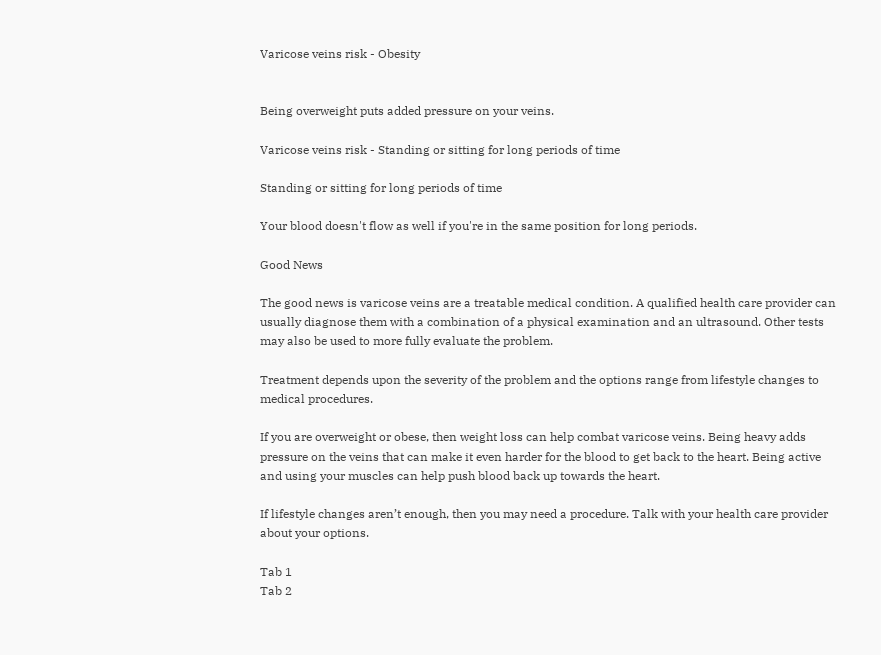Varicose veins risk - Obesity


Being overweight puts added pressure on your veins.

Varicose veins risk - Standing or sitting for long periods of time

Standing or sitting for long periods of time

Your blood doesn't flow as well if you're in the same position for long periods.

Good News

The good news is varicose veins are a treatable medical condition. A qualified health care provider can usually diagnose them with a combination of a physical examination and an ultrasound. Other tests may also be used to more fully evaluate the problem.

Treatment depends upon the severity of the problem and the options range from lifestyle changes to medical procedures.

If you are overweight or obese, then weight loss can help combat varicose veins. Being heavy adds pressure on the veins that can make it even harder for the blood to get back to the heart. Being active and using your muscles can help push blood back up towards the heart.

If lifestyle changes aren’t enough, then you may need a procedure. Talk with your health care provider about your options.

Tab 1
Tab 2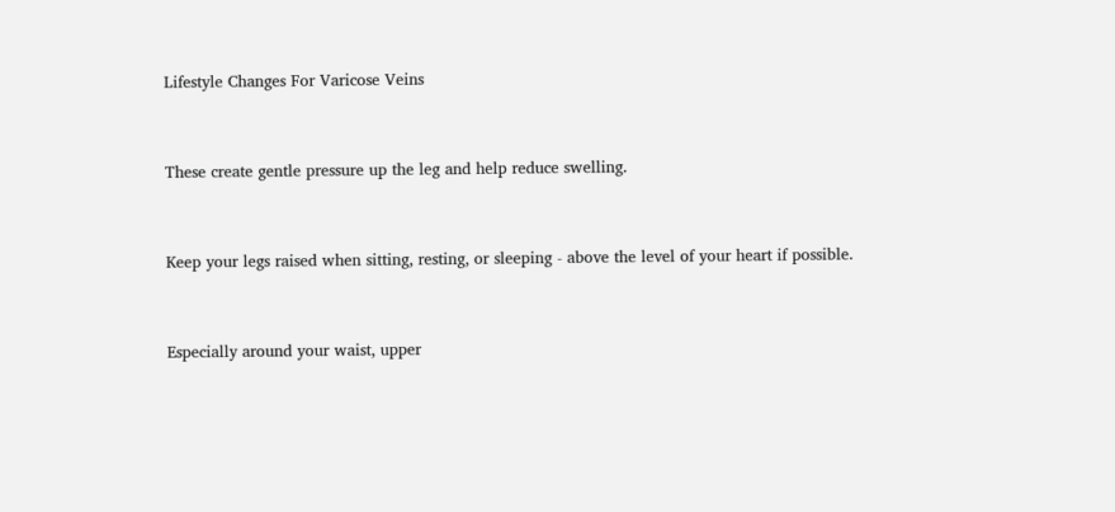Lifestyle Changes For Varicose Veins




These create gentle pressure up the leg and help reduce swelling.




Keep your legs raised when sitting, resting, or sleeping - above the level of your heart if possible.




Especially around your waist, upper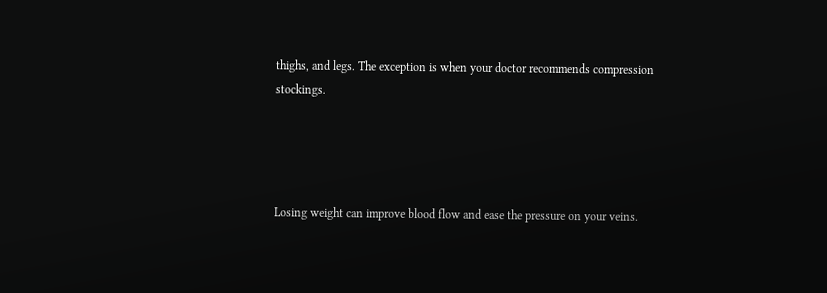thighs, and legs. The exception is when your doctor recommends compression stockings.




Losing weight can improve blood flow and ease the pressure on your veins.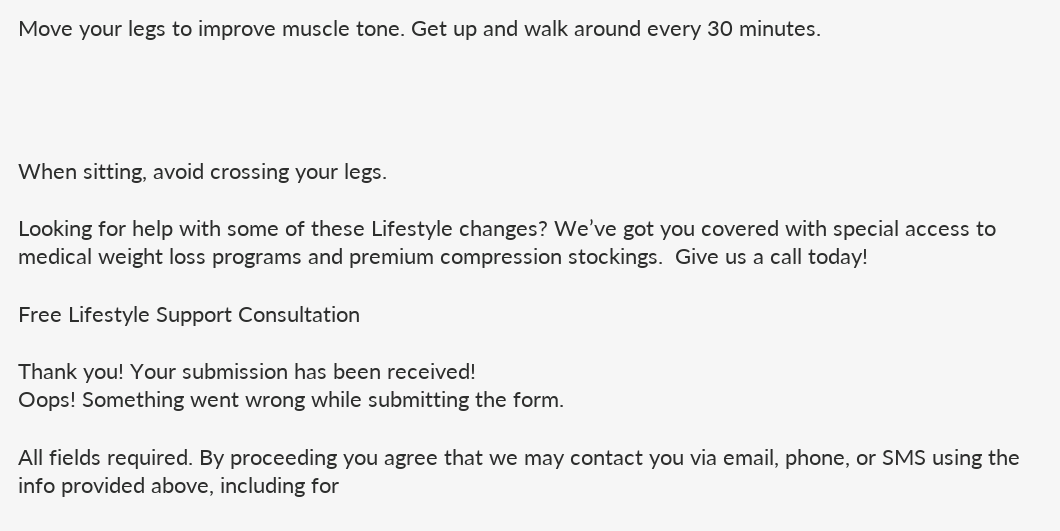Move your legs to improve muscle tone. Get up and walk around every 30 minutes.




When sitting, avoid crossing your legs.

Looking for help with some of these Lifestyle changes? We’ve got you covered with special access to medical weight loss programs and premium compression stockings.  Give us a call today!

Free Lifestyle Support Consultation

Thank you! Your submission has been received!
Oops! Something went wrong while submitting the form.

All fields required. By proceeding you agree that we may contact you via email, phone, or SMS using the info provided above, including for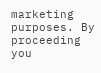marketing purposes. By proceeding you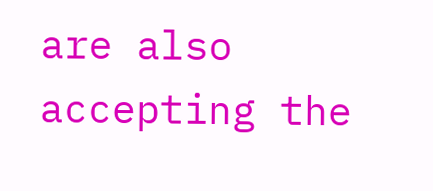are also accepting the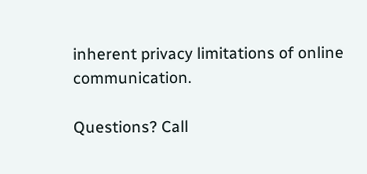inherent privacy limitations of online communication.

Questions? Call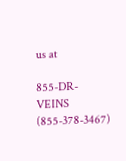us at

855-DR-VEINS (855-378-3467)